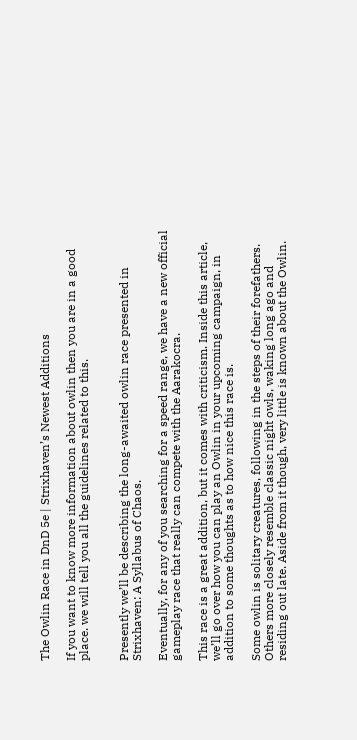The Owlin Race in DnD 5e | Strixhaven’s Newest Additions

If you want to know more information about owlin then you are in a good place. we will tell you all the guidelines related to this.


Presently we’ll be describing the long-awaited owlin race presented in Strixhaven: A Syllabus of Chaos.

Eventually, for any of you searching for a speed range, we have a new official gameplay race that really can compete with the Aarakocra.

This race is a great addition, but it comes with criticism. Inside this article, we’ll go over how you can play an Owlin in your upcoming campaign, in addition to some thoughts as to how nice this race is.

Some owlin is solitary creatures, following in the steps of their forefathers. Others more closely resemble classic night owls, waking long ago and residing out late. Aside from it though, very little is known about the Owlin.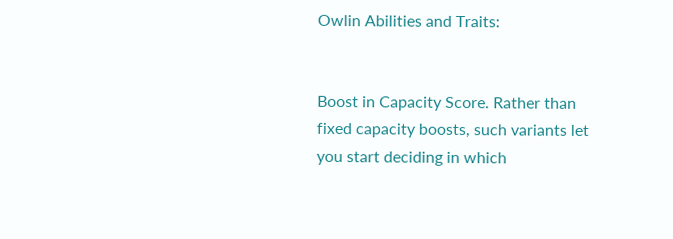Owlin Abilities and Traits:


Boost in Capacity Score. Rather than fixed capacity boosts, such variants let you start deciding in which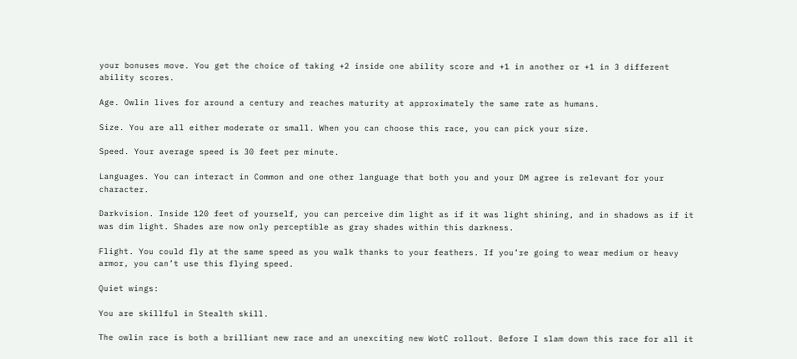your bonuses move. You get the choice of taking +2 inside one ability score and +1 in another or +1 in 3 different ability scores.

Age. Owlin lives for around a century and reaches maturity at approximately the same rate as humans.

Size. You are all either moderate or small. When you can choose this race, you can pick your size.

Speed. Your average speed is 30 feet per minute.

Languages. You can interact in Common and one other language that both you and your DM agree is relevant for your character.

Darkvision. Inside 120 feet of yourself, you can perceive dim light as if it was light shining, and in shadows as if it was dim light. Shades are now only perceptible as gray shades within this darkness.

Flight. You could fly at the same speed as you walk thanks to your feathers. If you’re going to wear medium or heavy armor, you can’t use this flying speed.

Quiet wings:

You are skillful in Stealth skill.

The owlin race is both a brilliant new race and an unexciting new WotC rollout. Before I slam down this race for all it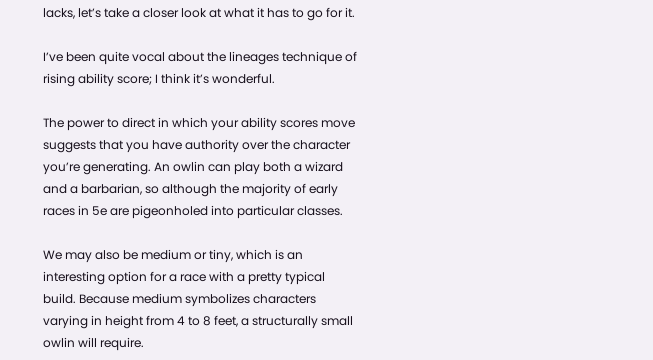lacks, let’s take a closer look at what it has to go for it.

I’ve been quite vocal about the lineages technique of rising ability score; I think it’s wonderful.

The power to direct in which your ability scores move suggests that you have authority over the character you’re generating. An owlin can play both a wizard and a barbarian, so although the majority of early races in 5e are pigeonholed into particular classes.

We may also be medium or tiny, which is an interesting option for a race with a pretty typical build. Because medium symbolizes characters varying in height from 4 to 8 feet, a structurally small owlin will require.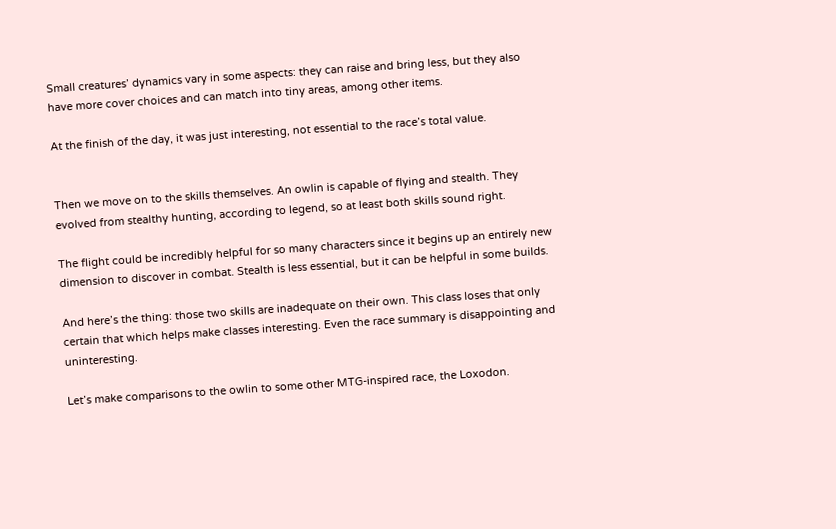Small creatures’ dynamics vary in some aspects: they can raise and bring less, but they also have more cover choices and can match into tiny areas, among other items.

At the finish of the day, it was just interesting, not essential to the race’s total value.


Then we move on to the skills themselves. An owlin is capable of flying and stealth. They evolved from stealthy hunting, according to legend, so at least both skills sound right.

The flight could be incredibly helpful for so many characters since it begins up an entirely new dimension to discover in combat. Stealth is less essential, but it can be helpful in some builds.

And here’s the thing: those two skills are inadequate on their own. This class loses that only certain that which helps make classes interesting. Even the race summary is disappointing and uninteresting.

Let’s make comparisons to the owlin to some other MTG-inspired race, the Loxodon.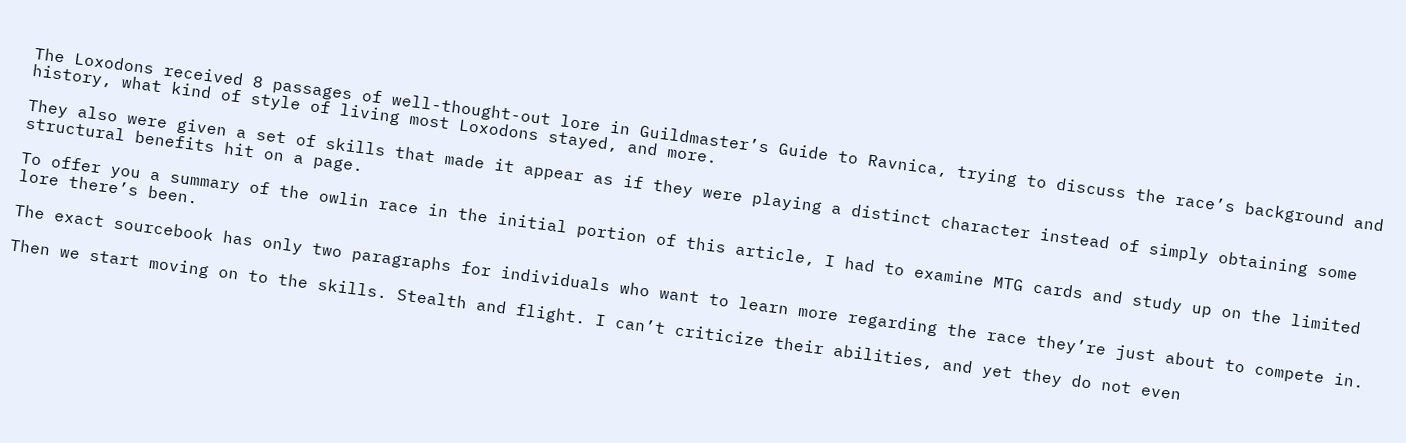The Loxodons received 8 passages of well-thought-out lore in Guildmaster’s Guide to Ravnica, trying to discuss the race’s background and history, what kind of style of living most Loxodons stayed, and more.

They also were given a set of skills that made it appear as if they were playing a distinct character instead of simply obtaining some structural benefits hit on a page.

To offer you a summary of the owlin race in the initial portion of this article, I had to examine MTG cards and study up on the limited lore there’s been.

The exact sourcebook has only two paragraphs for individuals who want to learn more regarding the race they’re just about to compete in.

Then we start moving on to the skills. Stealth and flight. I can’t criticize their abilities, and yet they do not even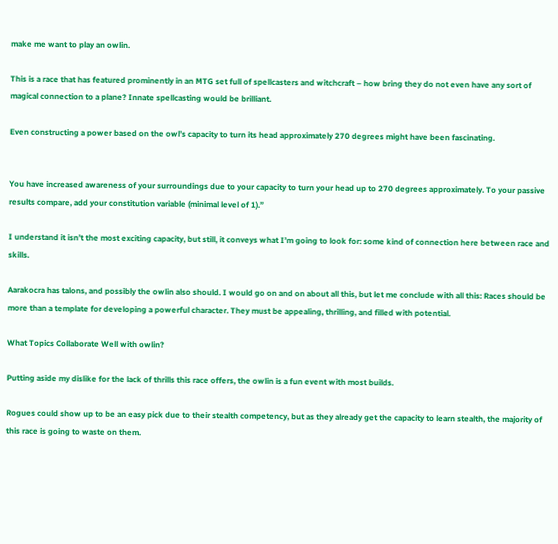make me want to play an owlin.

This is a race that has featured prominently in an MTG set full of spellcasters and witchcraft – how bring they do not even have any sort of magical connection to a plane? Innate spellcasting would be brilliant.

Even constructing a power based on the owl’s capacity to turn its head approximately 270 degrees might have been fascinating.


You have increased awareness of your surroundings due to your capacity to turn your head up to 270 degrees approximately. To your passive results compare, add your constitution variable (minimal level of 1).”

I understand it isn’t the most exciting capacity, but still, it conveys what I’m going to look for: some kind of connection here between race and skills.

Aarakocra has talons, and possibly the owlin also should. I would go on and on about all this, but let me conclude with all this: Races should be more than a template for developing a powerful character. They must be appealing, thrilling, and filled with potential.

What Topics Collaborate Well with owlin?

Putting aside my dislike for the lack of thrills this race offers, the owlin is a fun event with most builds.

Rogues could show up to be an easy pick due to their stealth competency, but as they already get the capacity to learn stealth, the majority of this race is going to waste on them.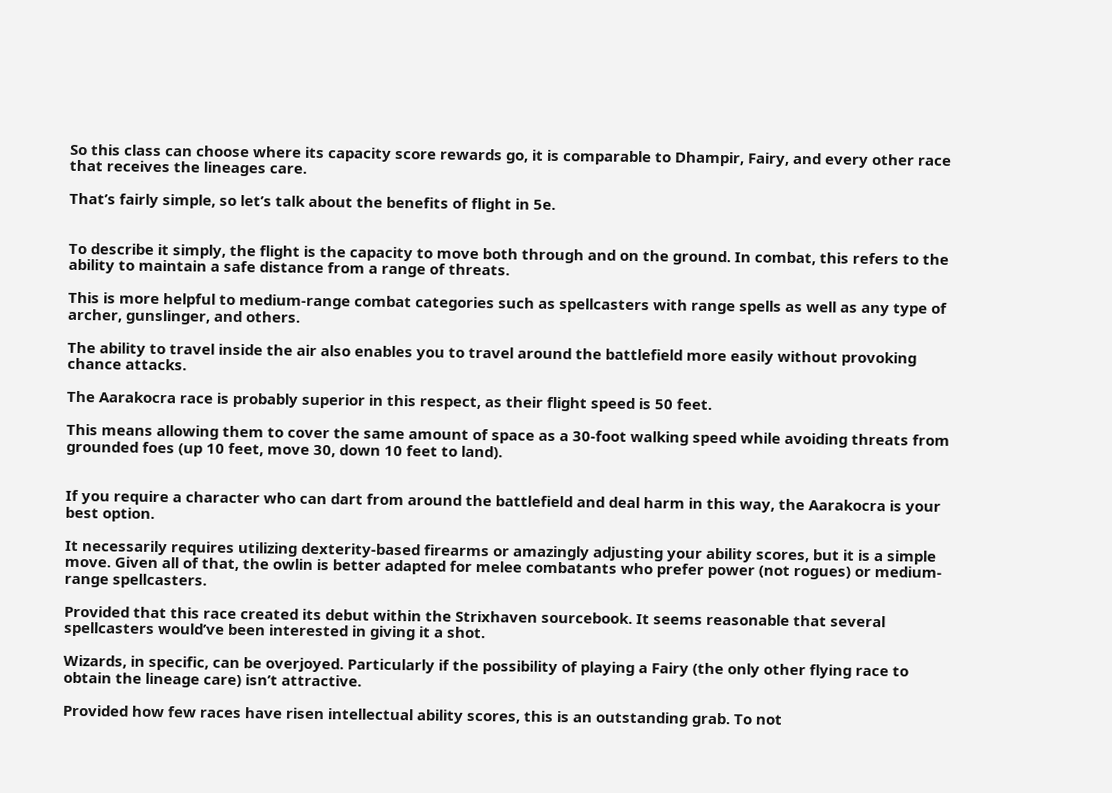So this class can choose where its capacity score rewards go, it is comparable to Dhampir, Fairy, and every other race that receives the lineages care.

That’s fairly simple, so let’s talk about the benefits of flight in 5e.


To describe it simply, the flight is the capacity to move both through and on the ground. In combat, this refers to the ability to maintain a safe distance from a range of threats.

This is more helpful to medium-range combat categories such as spellcasters with range spells as well as any type of archer, gunslinger, and others.

The ability to travel inside the air also enables you to travel around the battlefield more easily without provoking chance attacks.

The Aarakocra race is probably superior in this respect, as their flight speed is 50 feet.

This means allowing them to cover the same amount of space as a 30-foot walking speed while avoiding threats from grounded foes (up 10 feet, move 30, down 10 feet to land).


If you require a character who can dart from around the battlefield and deal harm in this way, the Aarakocra is your best option.

It necessarily requires utilizing dexterity-based firearms or amazingly adjusting your ability scores, but it is a simple move. Given all of that, the owlin is better adapted for melee combatants who prefer power (not rogues) or medium-range spellcasters.

Provided that this race created its debut within the Strixhaven sourcebook. It seems reasonable that several spellcasters would’ve been interested in giving it a shot.

Wizards, in specific, can be overjoyed. Particularly if the possibility of playing a Fairy (the only other flying race to obtain the lineage care) isn’t attractive.

Provided how few races have risen intellectual ability scores, this is an outstanding grab. To not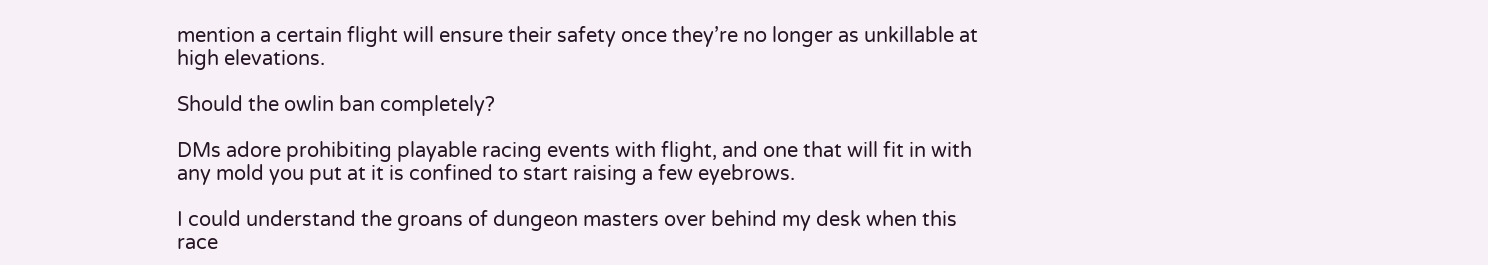mention a certain flight will ensure their safety once they’re no longer as unkillable at high elevations.

Should the owlin ban completely?

DMs adore prohibiting playable racing events with flight, and one that will fit in with any mold you put at it is confined to start raising a few eyebrows.

I could understand the groans of dungeon masters over behind my desk when this race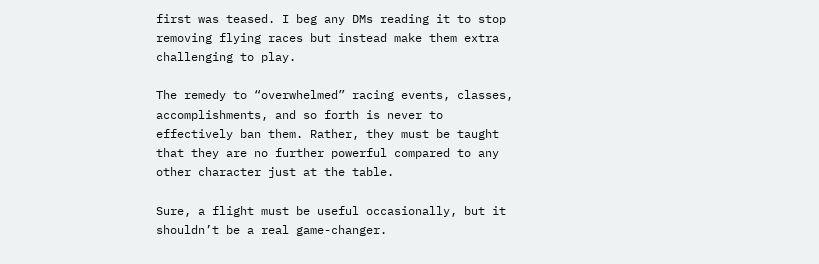first was teased. I beg any DMs reading it to stop removing flying races but instead make them extra challenging to play.

The remedy to “overwhelmed” racing events, classes, accomplishments, and so forth is never to effectively ban them. Rather, they must be taught that they are no further powerful compared to any other character just at the table.

Sure, a flight must be useful occasionally, but it shouldn’t be a real game-changer.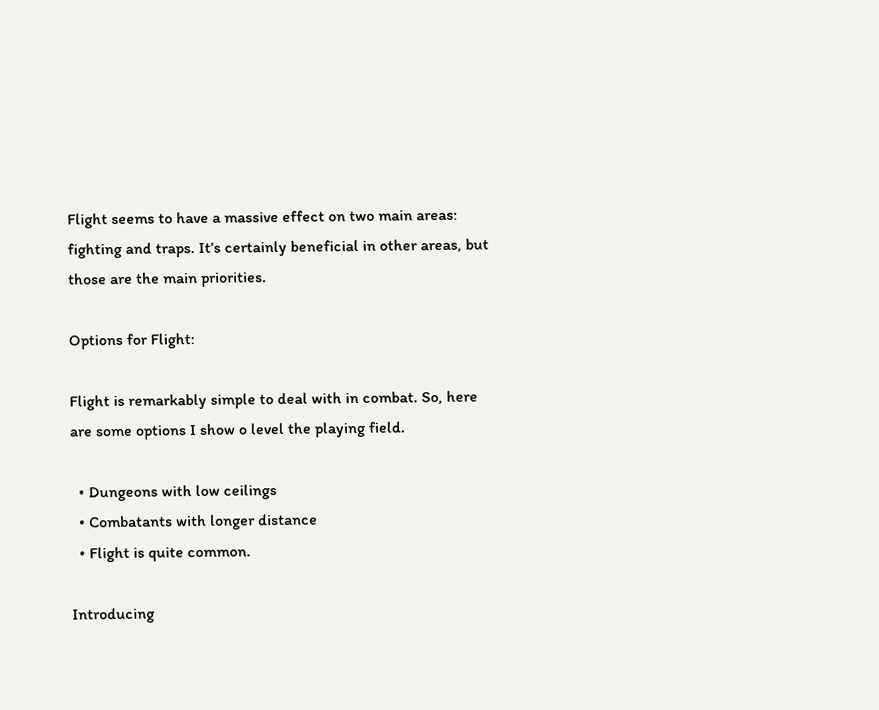Flight seems to have a massive effect on two main areas: fighting and traps. It’s certainly beneficial in other areas, but those are the main priorities.

Options for Flight:

Flight is remarkably simple to deal with in combat. So, here are some options I show o level the playing field.

  • Dungeons with low ceilings
  • Combatants with longer distance
  • Flight is quite common.

Introducing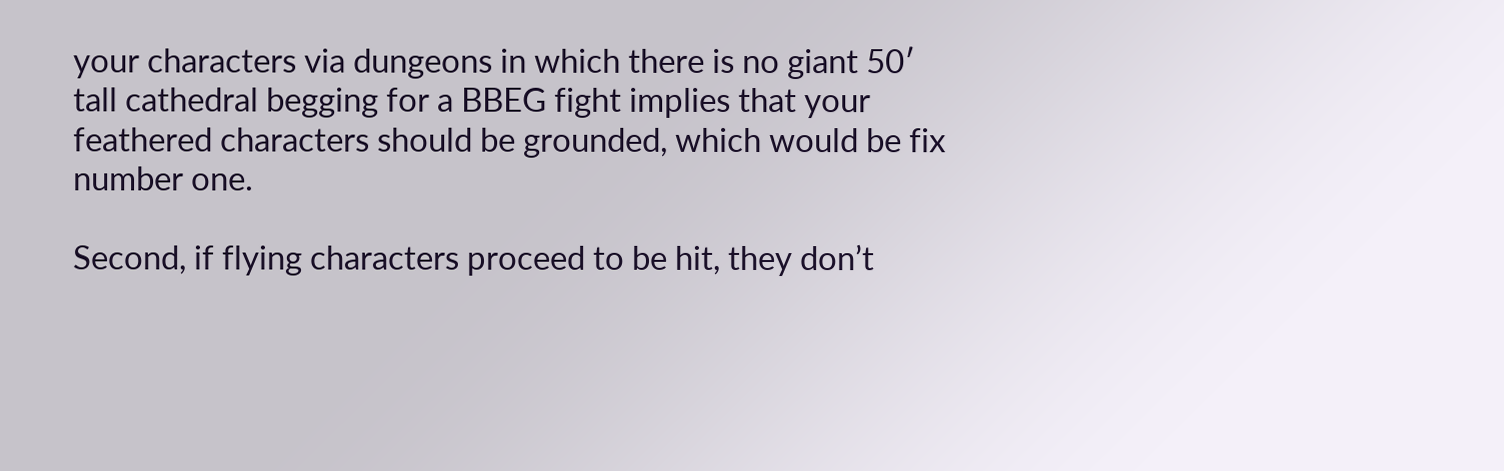your characters via dungeons in which there is no giant 50′ tall cathedral begging for a BBEG fight implies that your feathered characters should be grounded, which would be fix number one.

Second, if flying characters proceed to be hit, they don’t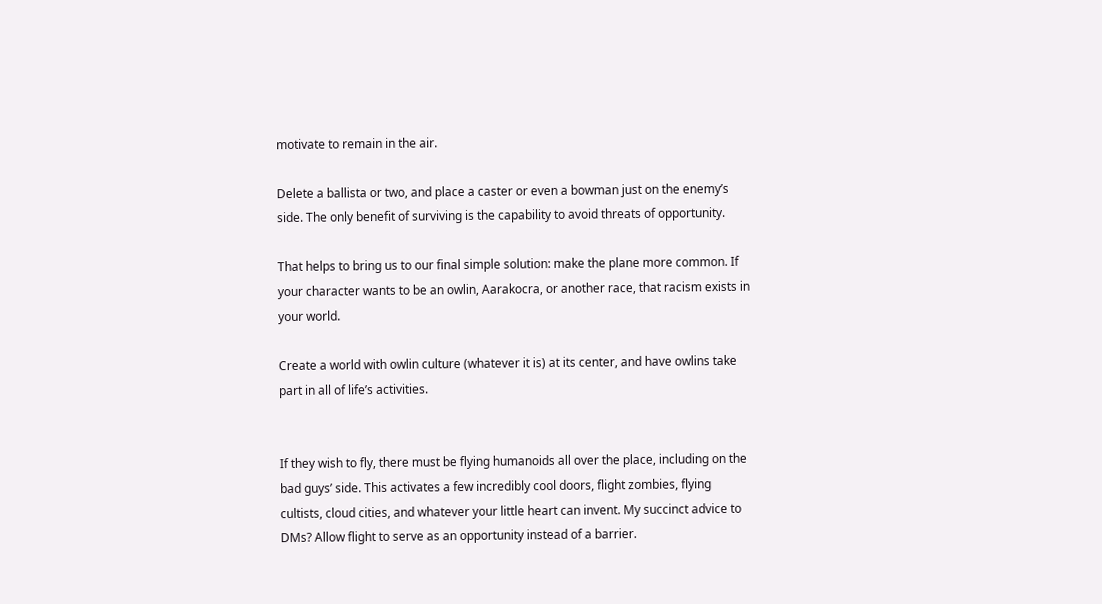motivate to remain in the air.

Delete a ballista or two, and place a caster or even a bowman just on the enemy’s side. The only benefit of surviving is the capability to avoid threats of opportunity.

That helps to bring us to our final simple solution: make the plane more common. If your character wants to be an owlin, Aarakocra, or another race, that racism exists in your world.

Create a world with owlin culture (whatever it is) at its center, and have owlins take part in all of life’s activities.


If they wish to fly, there must be flying humanoids all over the place, including on the bad guys’ side. This activates a few incredibly cool doors, flight zombies, flying cultists, cloud cities, and whatever your little heart can invent. My succinct advice to DMs? Allow flight to serve as an opportunity instead of a barrier.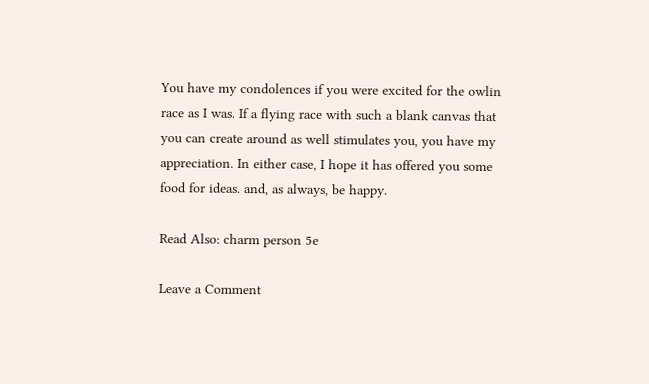You have my condolences if you were excited for the owlin race as I was. If a flying race with such a blank canvas that you can create around as well stimulates you, you have my appreciation. In either case, I hope it has offered you some food for ideas. and, as always, be happy.

Read Also: charm person 5e

Leave a Comment